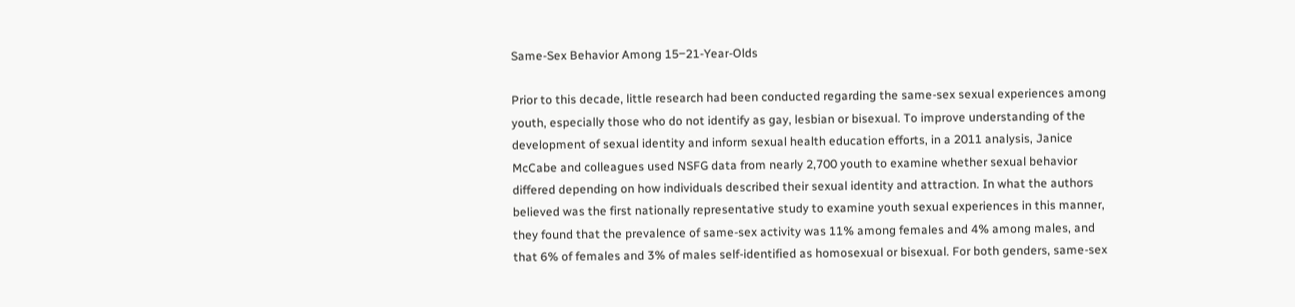Same-Sex Behavior Among 15‒21-Year-Olds

Prior to this decade, little research had been conducted regarding the same-sex sexual experiences among youth, especially those who do not identify as gay, lesbian or bisexual. To improve understanding of the development of sexual identity and inform sexual health education efforts, in a 2011 analysis, Janice McCabe and colleagues used NSFG data from nearly 2,700 youth to examine whether sexual behavior differed depending on how individuals described their sexual identity and attraction. In what the authors believed was the first nationally representative study to examine youth sexual experiences in this manner, they found that the prevalence of same-sex activity was 11% among females and 4% among males, and that 6% of females and 3% of males self-identified as homosexual or bisexual. For both genders, same-sex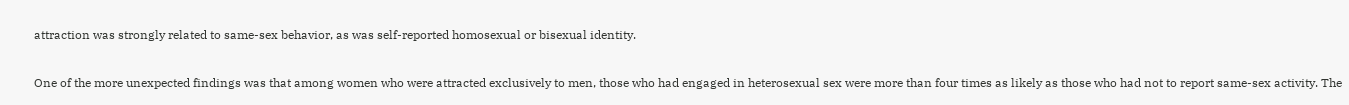attraction was strongly related to same-sex behavior, as was self-reported homosexual or bisexual identity.

One of the more unexpected findings was that among women who were attracted exclusively to men, those who had engaged in heterosexual sex were more than four times as likely as those who had not to report same-sex activity. The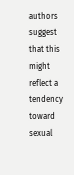authors suggest that this might reflect a tendency toward sexual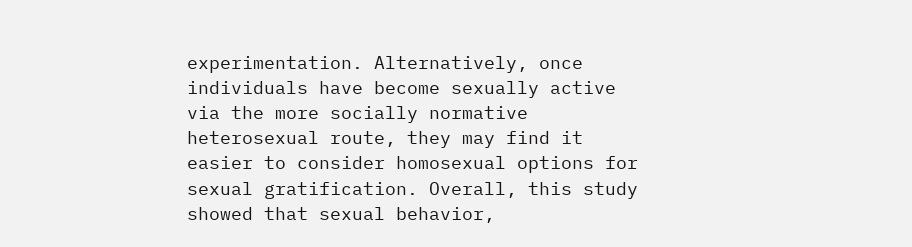experimentation. Alternatively, once individuals have become sexually active via the more socially normative heterosexual route, they may find it easier to consider homosexual options for sexual gratification. Overall, this study showed that sexual behavior,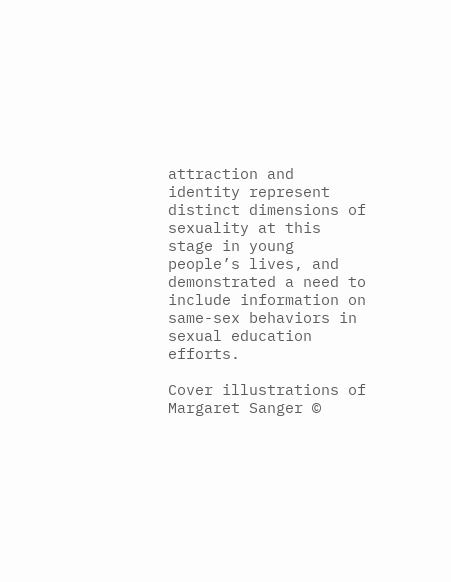attraction and identity represent distinct dimensions of sexuality at this stage in young people’s lives, and demonstrated a need to include information on same-sex behaviors in sexual education efforts.

Cover illustrations of Margaret Sanger ©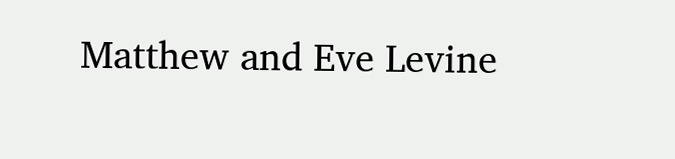Matthew and Eve Levine